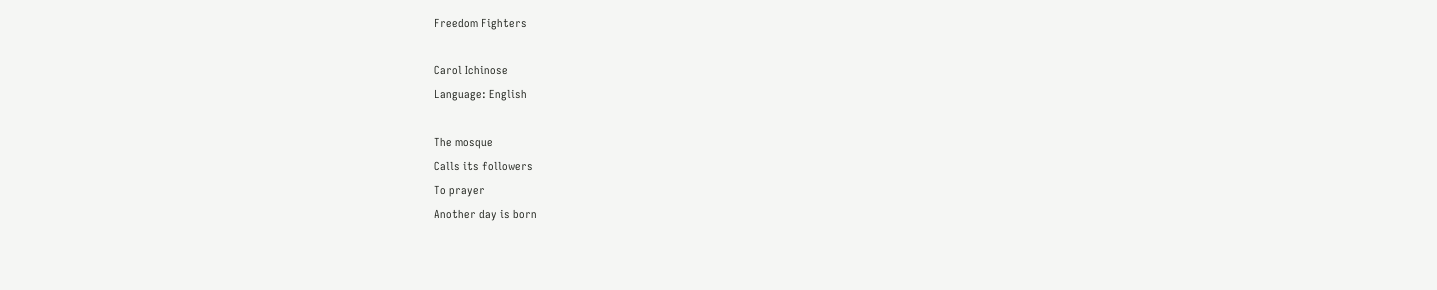Freedom Fighters

Carol Ichinose
Language: English

The mosque
Calls its followers
To prayer
Another day is born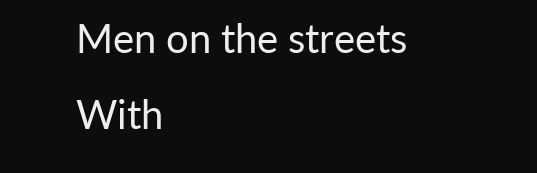Men on the streets
With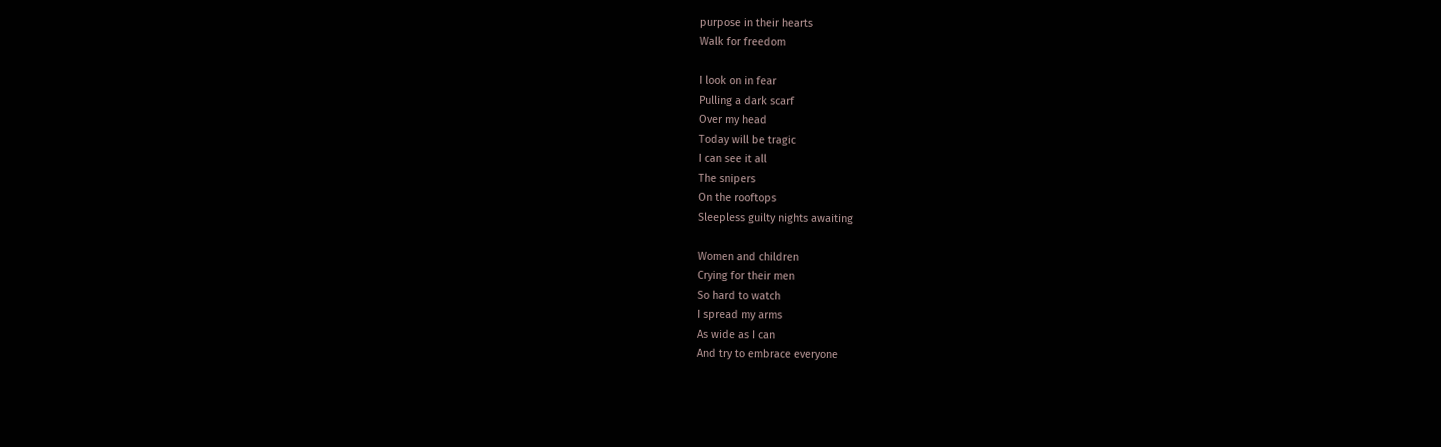purpose in their hearts
Walk for freedom

I look on in fear
Pulling a dark scarf
Over my head
Today will be tragic
I can see it all
The snipers
On the rooftops
Sleepless guilty nights awaiting

Women and children
Crying for their men
So hard to watch
I spread my arms
As wide as I can
And try to embrace everyone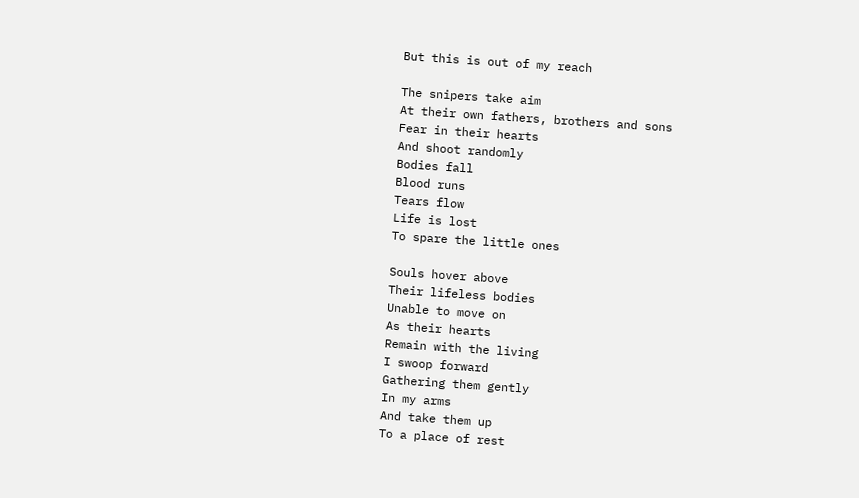But this is out of my reach

The snipers take aim
At their own fathers, brothers and sons
Fear in their hearts
And shoot randomly
Bodies fall
Blood runs
Tears flow
Life is lost
To spare the little ones

Souls hover above
Their lifeless bodies
Unable to move on
As their hearts
Remain with the living
I swoop forward
Gathering them gently
In my arms
And take them up
To a place of rest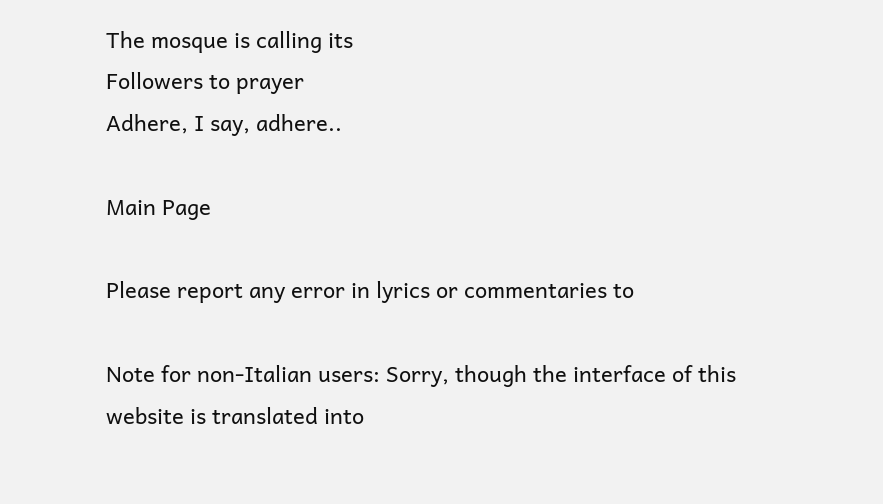The mosque is calling its
Followers to prayer
Adhere, I say, adhere..

Main Page

Please report any error in lyrics or commentaries to

Note for non-Italian users: Sorry, though the interface of this website is translated into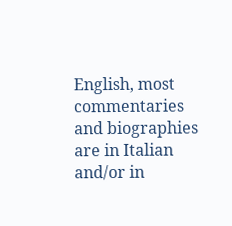English, most commentaries and biographies are in Italian and/or in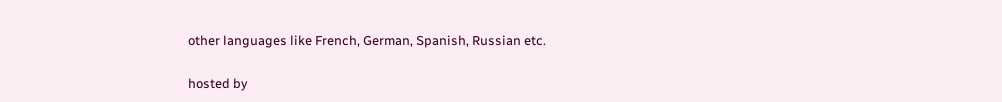other languages like French, German, Spanish, Russian etc.

hosted by